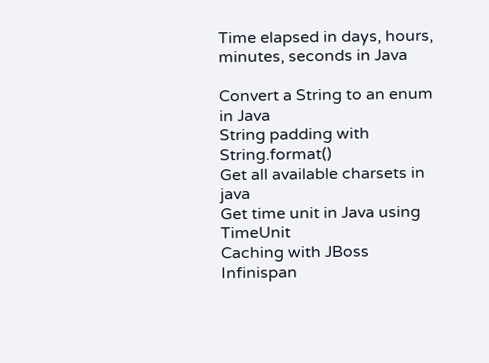Time elapsed in days, hours, minutes, seconds in Java

Convert a String to an enum in Java
String padding with String.format()
Get all available charsets in java
Get time unit in Java using TimeUnit
Caching with JBoss Infinispan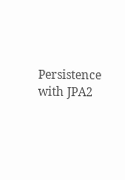Persistence with JPA2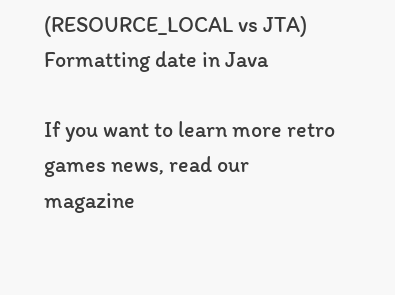(RESOURCE_LOCAL vs JTA)
Formatting date in Java

If you want to learn more retro games news, read our magazine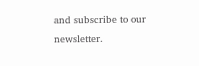and subscribe to our newsletter.